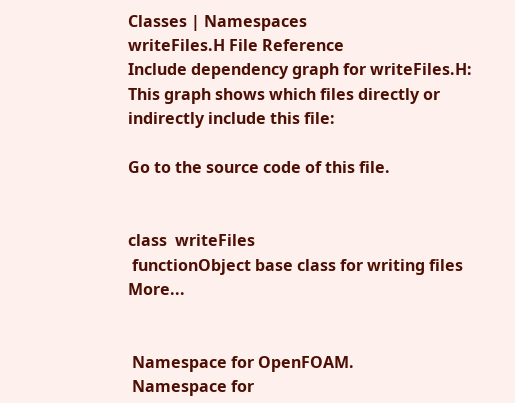Classes | Namespaces
writeFiles.H File Reference
Include dependency graph for writeFiles.H:
This graph shows which files directly or indirectly include this file:

Go to the source code of this file.


class  writeFiles
 functionObject base class for writing files More...


 Namespace for OpenFOAM.
 Namespace for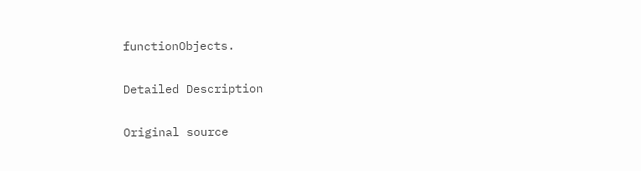functionObjects.

Detailed Description

Original source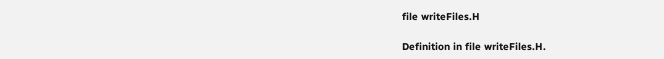file writeFiles.H

Definition in file writeFiles.H.